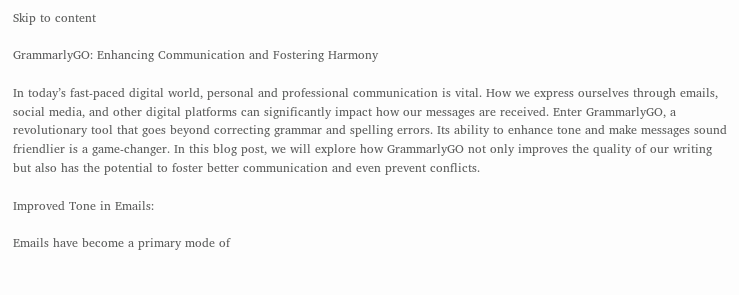Skip to content

GrammarlyGO: Enhancing Communication and Fostering Harmony

In today’s fast-paced digital world, personal and professional communication is vital. How we express ourselves through emails, social media, and other digital platforms can significantly impact how our messages are received. Enter GrammarlyGO, a revolutionary tool that goes beyond correcting grammar and spelling errors. Its ability to enhance tone and make messages sound friendlier is a game-changer. In this blog post, we will explore how GrammarlyGO not only improves the quality of our writing but also has the potential to foster better communication and even prevent conflicts.

Improved Tone in Emails:

Emails have become a primary mode of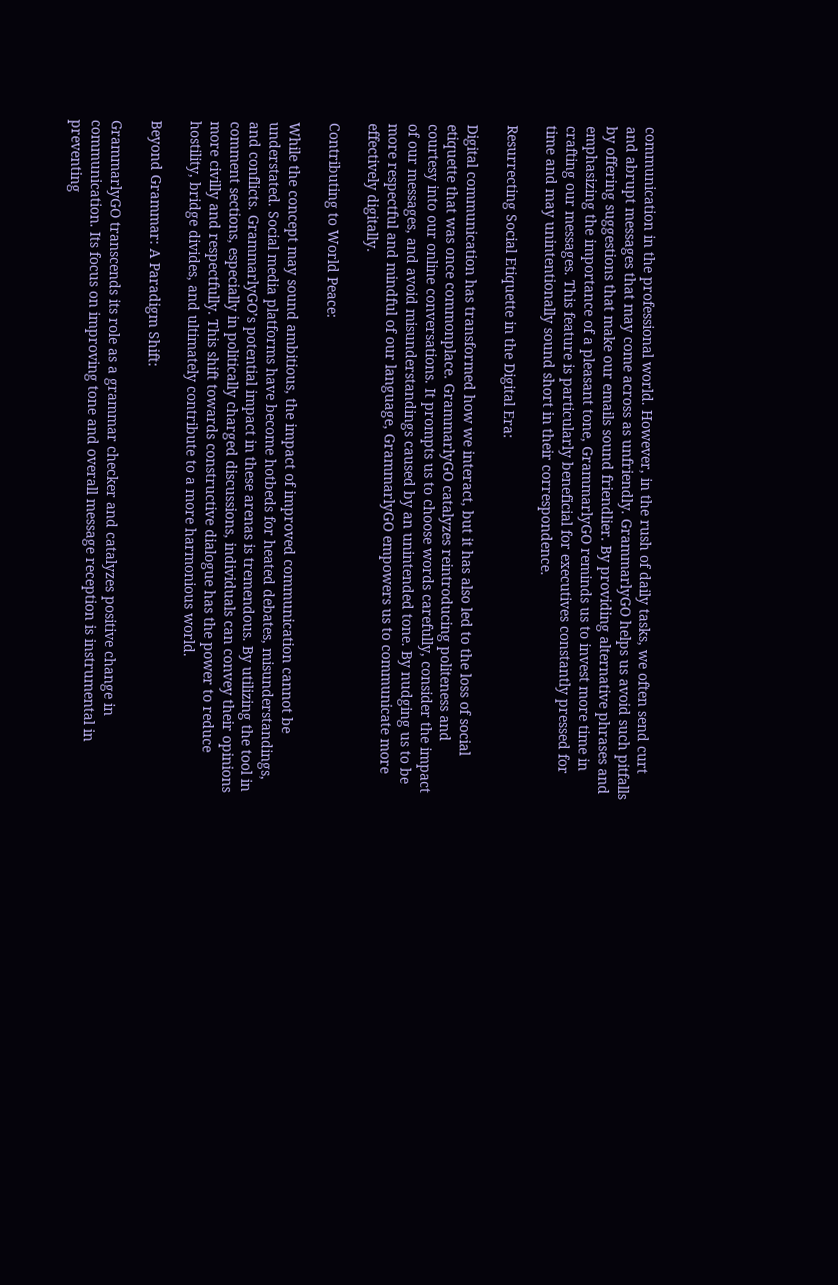communication in the professional world. However, in the rush of daily tasks, we often send curt and abrupt messages that may come across as unfriendly. GrammarlyGO helps us avoid such pitfalls by offering suggestions that make our emails sound friendlier. By providing alternative phrases and emphasizing the importance of a pleasant tone, GrammarlyGO reminds us to invest more time in crafting our messages. This feature is particularly beneficial for executives constantly pressed for time and may unintentionally sound short in their correspondence.

Resurrecting Social Etiquette in the Digital Era:

Digital communication has transformed how we interact, but it has also led to the loss of social etiquette that was once commonplace. GrammarlyGO catalyzes reintroducing politeness and courtesy into our online conversations. It prompts us to choose words carefully, consider the impact of our messages, and avoid misunderstandings caused by an unintended tone. By nudging us to be more respectful and mindful of our language, GrammarlyGO empowers us to communicate more effectively digitally.

Contributing to World Peace:

While the concept may sound ambitious, the impact of improved communication cannot be understated. Social media platforms have become hotbeds for heated debates, misunderstandings, and conflicts. GrammarlyGO’s potential impact in these arenas is tremendous. By utilizing the tool in comment sections, especially in politically charged discussions, individuals can convey their opinions more civilly and respectfully. This shift towards constructive dialogue has the power to reduce hostility, bridge divides, and ultimately contribute to a more harmonious world.

Beyond Grammar: A Paradigm Shift:

GrammarlyGO transcends its role as a grammar checker and catalyzes positive change in communication. Its focus on improving tone and overall message reception is instrumental in preventing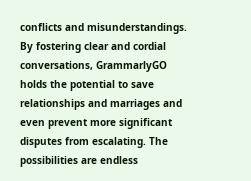conflicts and misunderstandings. By fostering clear and cordial conversations, GrammarlyGO holds the potential to save relationships and marriages and even prevent more significant disputes from escalating. The possibilities are endless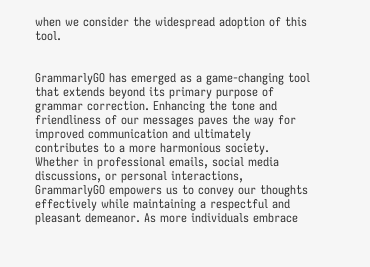when we consider the widespread adoption of this tool.


GrammarlyGO has emerged as a game-changing tool that extends beyond its primary purpose of grammar correction. Enhancing the tone and friendliness of our messages paves the way for improved communication and ultimately contributes to a more harmonious society. Whether in professional emails, social media discussions, or personal interactions, GrammarlyGO empowers us to convey our thoughts effectively while maintaining a respectful and pleasant demeanor. As more individuals embrace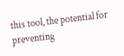this tool, the potential for preventing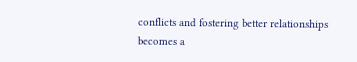conflicts and fostering better relationships becomes a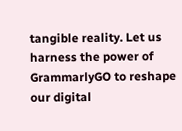tangible reality. Let us harness the power of GrammarlyGO to reshape our digital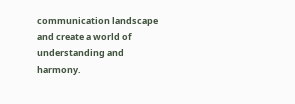communication landscape and create a world of understanding and harmony.